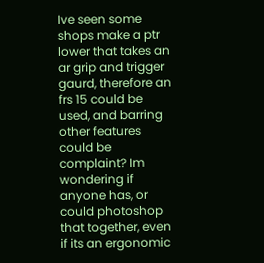Ive seen some shops make a ptr lower that takes an ar grip and trigger gaurd, therefore an frs 15 could be used, and barring other features could be complaint? Im wondering if anyone has, or could photoshop that together, even if its an ergonomic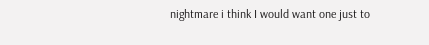nightmare i think I would want one just to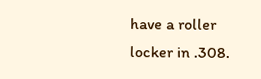have a roller locker in .308.